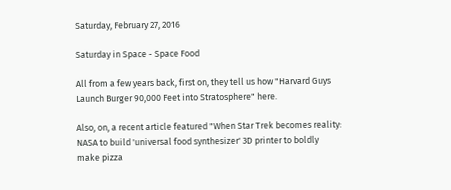Saturday, February 27, 2016

Saturday in Space - Space Food

All from a few years back, first on, they tell us how "Harvard Guys Launch Burger 90,000 Feet into Stratosphere" here.

Also, on, a recent article featured "When Star Trek becomes reality: NASA to build 'universal food synthesizer' 3D printer to boldly make pizza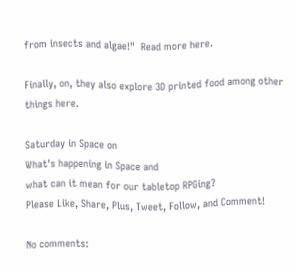from insects and algae!"  Read more here.

Finally, on, they also explore 3D printed food among other things here.

Saturday in Space on
What's happening in Space and
what can it mean for our tabletop RPGing?
Please Like, Share, Plus, Tweet, Follow, and Comment!

No comments: